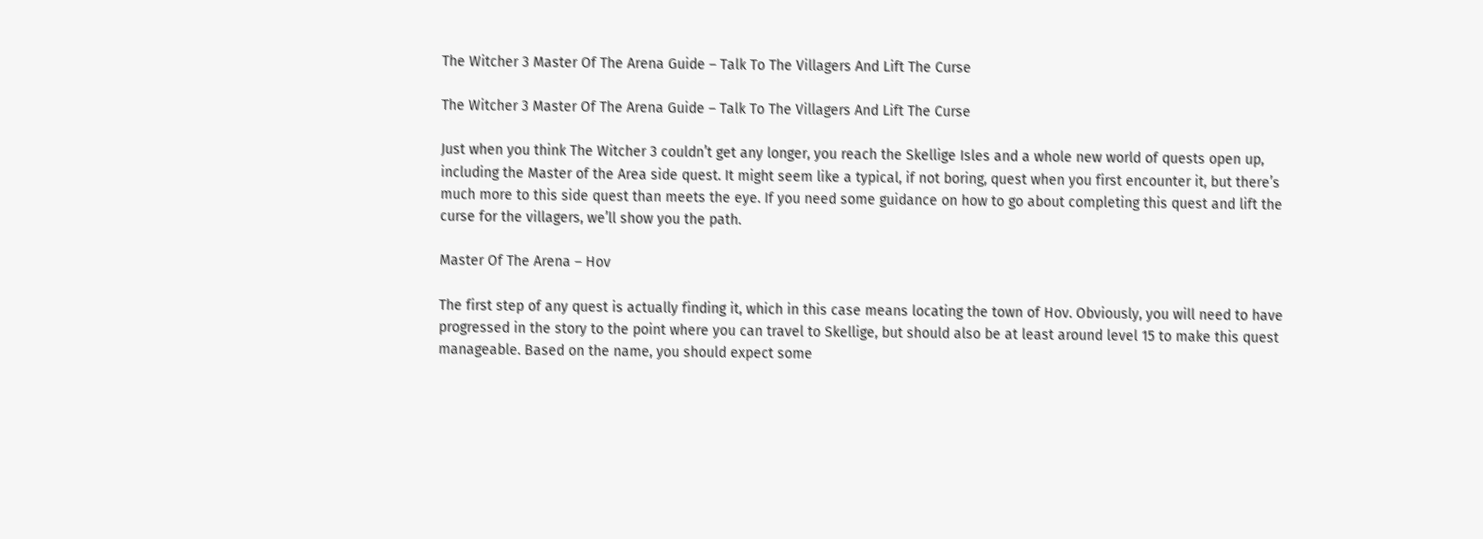The Witcher 3 Master Of The Arena Guide – Talk To The Villagers And Lift The Curse

The Witcher 3 Master Of The Arena Guide – Talk To The Villagers And Lift The Curse

Just when you think The Witcher 3 couldn’t get any longer, you reach the Skellige Isles and a whole new world of quests open up, including the Master of the Area side quest. It might seem like a typical, if not boring, quest when you first encounter it, but there’s much more to this side quest than meets the eye. If you need some guidance on how to go about completing this quest and lift the curse for the villagers, we’ll show you the path.

Master Of The Arena – Hov

The first step of any quest is actually finding it, which in this case means locating the town of Hov. Obviously, you will need to have progressed in the story to the point where you can travel to Skellige, but should also be at least around level 15 to make this quest manageable. Based on the name, you should expect some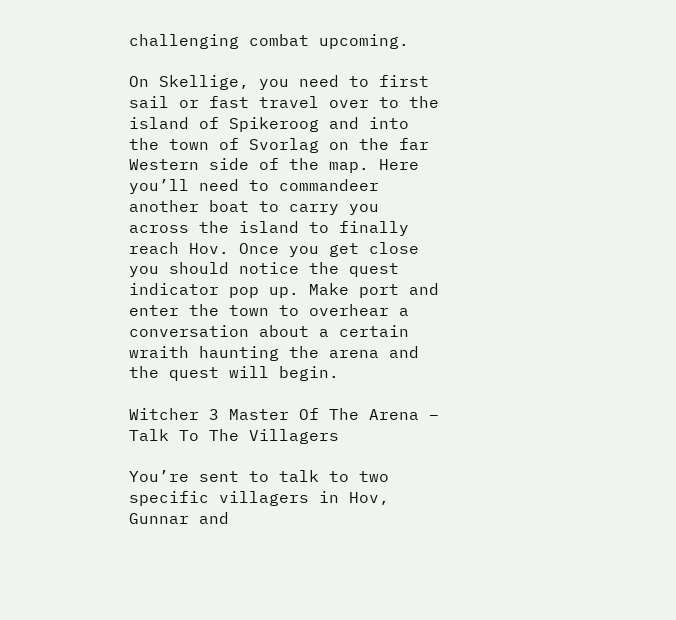challenging combat upcoming.

On Skellige, you need to first sail or fast travel over to the island of Spikeroog and into the town of Svorlag on the far Western side of the map. Here you’ll need to commandeer another boat to carry you across the island to finally reach Hov. Once you get close you should notice the quest indicator pop up. Make port and enter the town to overhear a conversation about a certain wraith haunting the arena and the quest will begin.

Witcher 3 Master Of The Arena – Talk To The Villagers

You’re sent to talk to two specific villagers in Hov, Gunnar and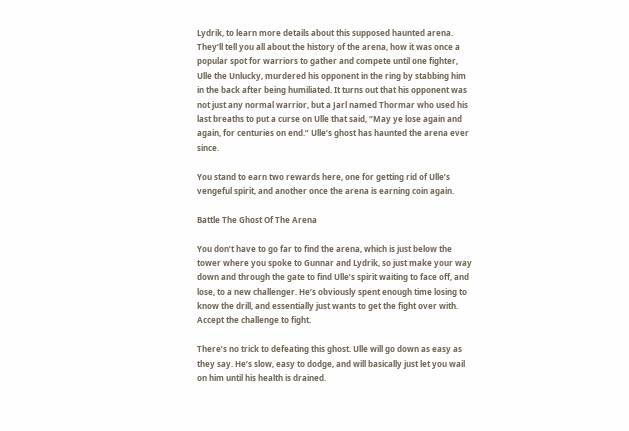Lydrik, to learn more details about this supposed haunted arena. They’ll tell you all about the history of the arena, how it was once a popular spot for warriors to gather and compete until one fighter, Ulle the Unlucky, murdered his opponent in the ring by stabbing him in the back after being humiliated. It turns out that his opponent was not just any normal warrior, but a Jarl named Thormar who used his last breaths to put a curse on Ulle that said, “May ye lose again and again, for centuries on end.” Ulle’s ghost has haunted the arena ever since.

You stand to earn two rewards here, one for getting rid of Ulle’s vengeful spirit, and another once the arena is earning coin again.

Battle The Ghost Of The Arena

You don’t have to go far to find the arena, which is just below the tower where you spoke to Gunnar and Lydrik, so just make your way down and through the gate to find Ulle’s spirit waiting to face off, and lose, to a new challenger. He’s obviously spent enough time losing to know the drill, and essentially just wants to get the fight over with. Accept the challenge to fight.

There’s no trick to defeating this ghost. Ulle will go down as easy as they say. He’s slow, easy to dodge, and will basically just let you wail on him until his health is drained.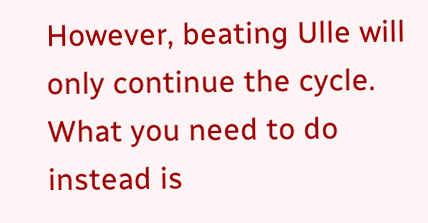However, beating Ulle will only continue the cycle. What you need to do instead is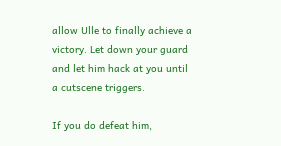allow Ulle to finally achieve a victory. Let down your guard and let him hack at you until a cutscene triggers.

If you do defeat him,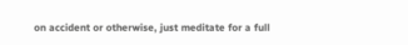on accident or otherwise, just meditate for a full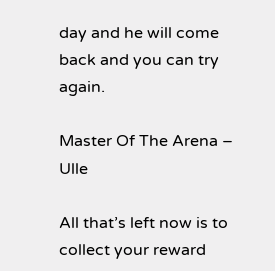day and he will come back and you can try again.

Master Of The Arena – Ulle

All that’s left now is to collect your reward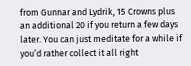from Gunnar and Lydrik, 15 Crowns plus an additional 20 if you return a few days later. You can just meditate for a while if you’d rather collect it all right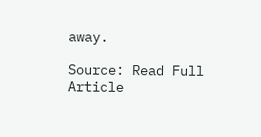away.

Source: Read Full Article